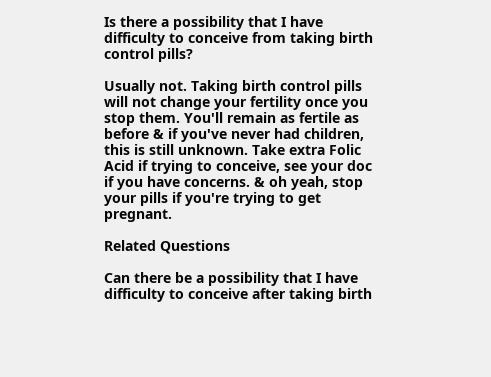Is there a possibility that I have difficulty to conceive from taking birth control pills?

Usually not. Taking birth control pills will not change your fertility once you stop them. You'll remain as fertile as before & if you've never had children, this is still unknown. Take extra Folic Acid if trying to conceive, see your doc if you have concerns. & oh yeah, stop your pills if you're trying to get pregnant.

Related Questions

Can there be a possibility that I have difficulty to conceive after taking birth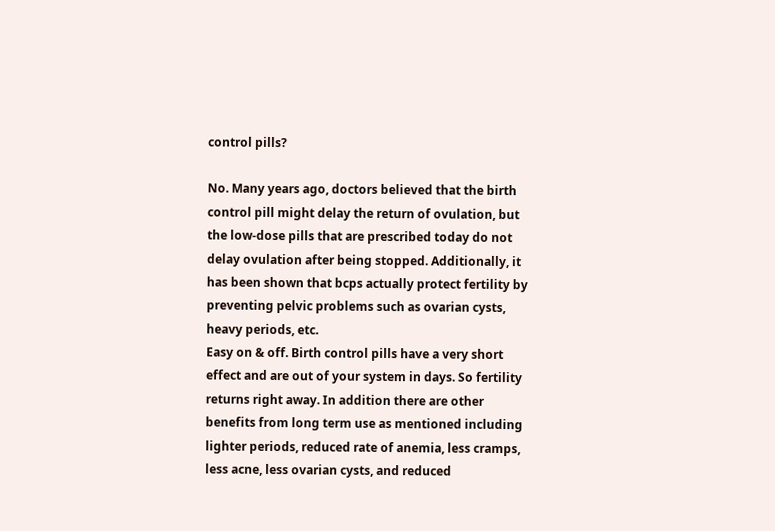control pills?

No. Many years ago, doctors believed that the birth control pill might delay the return of ovulation, but the low-dose pills that are prescribed today do not delay ovulation after being stopped. Additionally, it has been shown that bcps actually protect fertility by preventing pelvic problems such as ovarian cysts, heavy periods, etc.
Easy on & off. Birth control pills have a very short effect and are out of your system in days. So fertility returns right away. In addition there are other benefits from long term use as mentioned including lighter periods, reduced rate of anemia, less cramps, less acne, less ovarian cysts, and reduced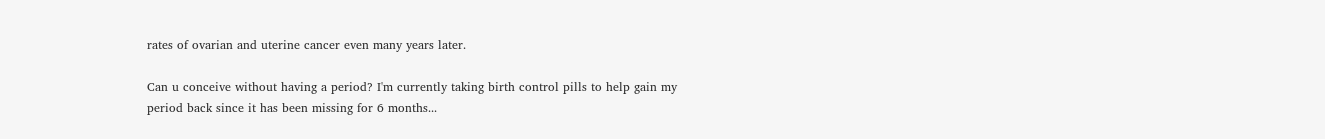rates of ovarian and uterine cancer even many years later.

Can u conceive without having a period? I'm currently taking birth control pills to help gain my period back since it has been missing for 6 months...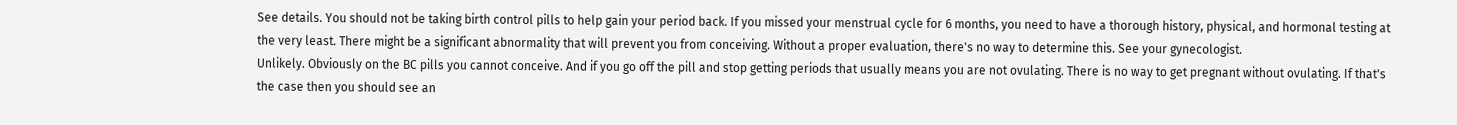See details. You should not be taking birth control pills to help gain your period back. If you missed your menstrual cycle for 6 months, you need to have a thorough history, physical, and hormonal testing at the very least. There might be a significant abnormality that will prevent you from conceiving. Without a proper evaluation, there's no way to determine this. See your gynecologist.
Unlikely. Obviously on the BC pills you cannot conceive. And if you go off the pill and stop getting periods that usually means you are not ovulating. There is no way to get pregnant without ovulating. If that's the case then you should see an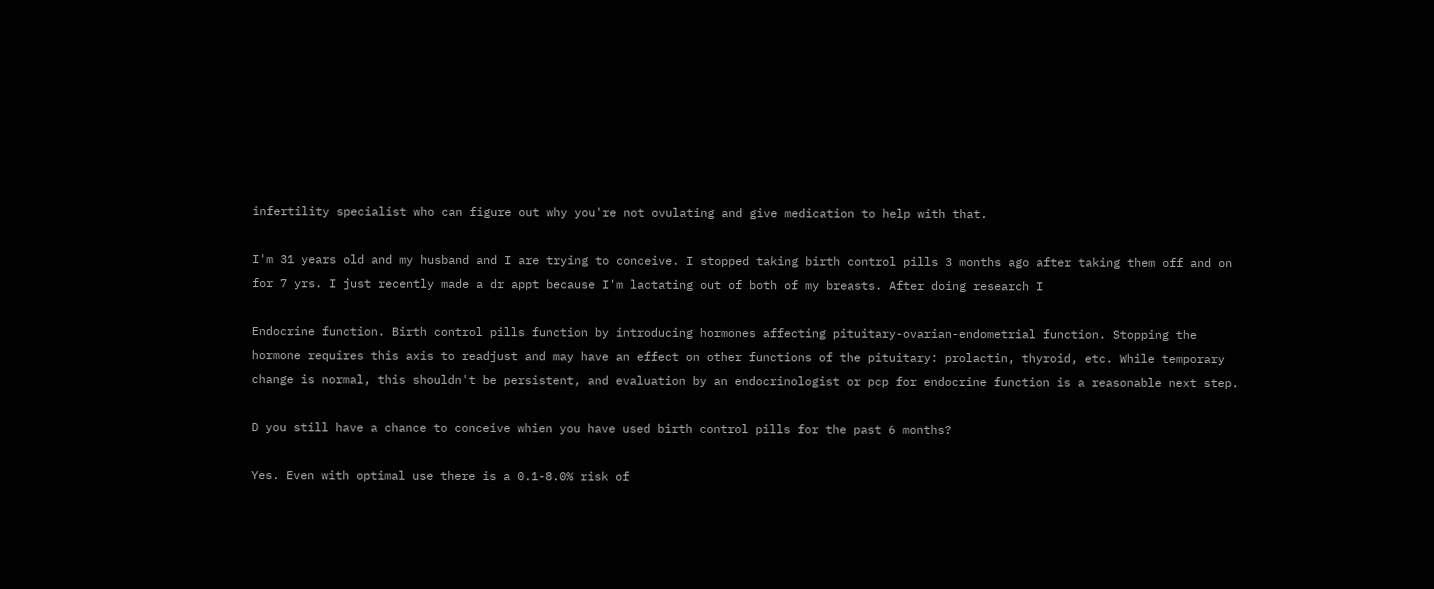infertility specialist who can figure out why you're not ovulating and give medication to help with that.

I'm 31 years old and my husband and I are trying to conceive. I stopped taking birth control pills 3 months ago after taking them off and on for 7 yrs. I just recently made a dr appt because I'm lactating out of both of my breasts. After doing research I

Endocrine function. Birth control pills function by introducing hormones affecting pituitary-ovarian-endometrial function. Stopping the hormone requires this axis to readjust and may have an effect on other functions of the pituitary: prolactin, thyroid, etc. While temporary change is normal, this shouldn't be persistent, and evaluation by an endocrinologist or pcp for endocrine function is a reasonable next step.

D you still have a chance to conceive whien you have used birth control pills for the past 6 months?

Yes. Even with optimal use there is a 0.1-8.0% risk of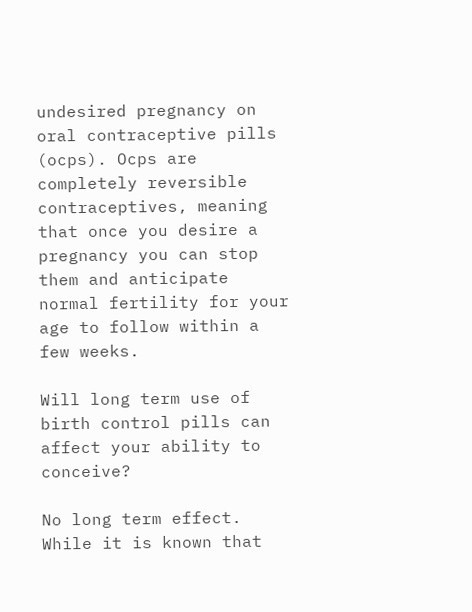undesired pregnancy on oral contraceptive pills (ocps). Ocps are completely reversible contraceptives, meaning that once you desire a pregnancy you can stop them and anticipate normal fertility for your age to follow within a few weeks.

Will long term use of birth control pills can affect your ability to conceive?

No long term effect. While it is known that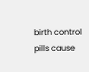birth control pills cause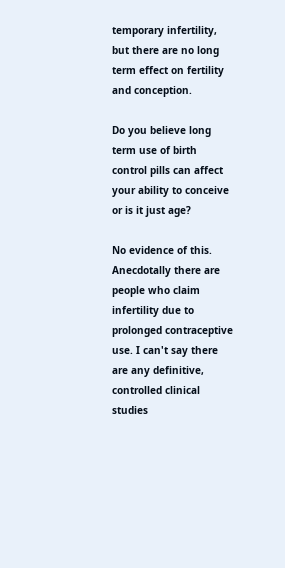temporary infertility, but there are no long term effect on fertility and conception.

Do you believe long term use of birth control pills can affect your ability to conceive or is it just age?

No evidence of this. Anecdotally there are people who claim infertility due to prolonged contraceptive use. I can't say there are any definitive, controlled clinical studies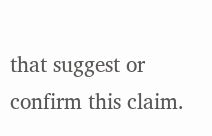that suggest or confirm this claim.